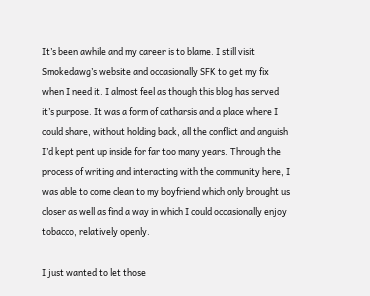It’s been awhile and my career is to blame. I still visit Smokedawg’s website and occasionally SFK to get my fix when I need it. I almost feel as though this blog has served it’s purpose. It was a form of catharsis and a place where I could share, without holding back, all the conflict and anguish I’d kept pent up inside for far too many years. Through the process of writing and interacting with the community here, I was able to come clean to my boyfriend which only brought us closer as well as find a way in which I could occasionally enjoy tobacco, relatively openly.

I just wanted to let those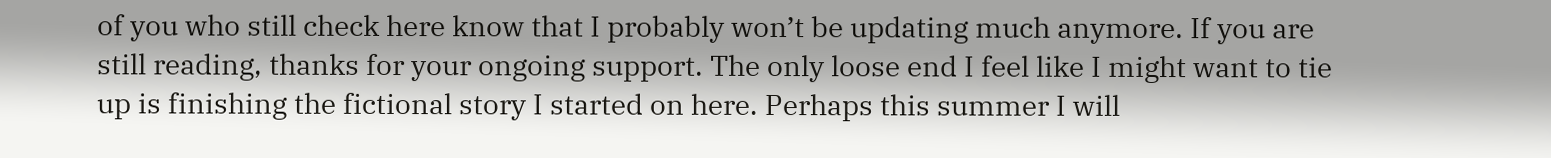of you who still check here know that I probably won’t be updating much anymore. If you are still reading, thanks for your ongoing support. The only loose end I feel like I might want to tie up is finishing the fictional story I started on here. Perhaps this summer I will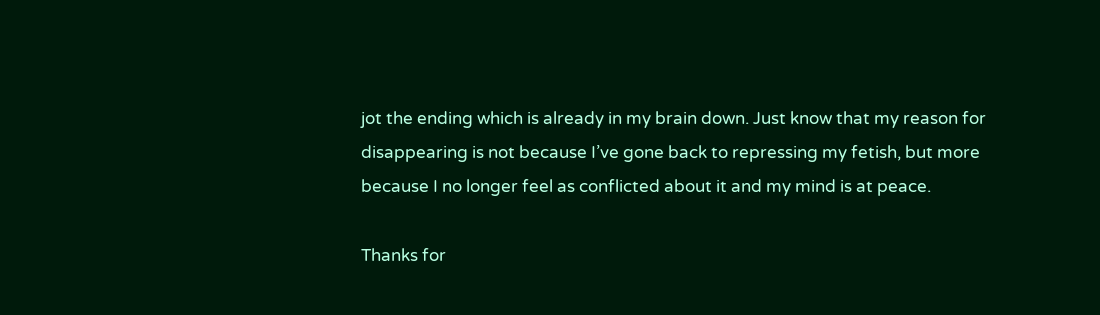jot the ending which is already in my brain down. Just know that my reason for disappearing is not because I’ve gone back to repressing my fetish, but more because I no longer feel as conflicted about it and my mind is at peace.

Thanks for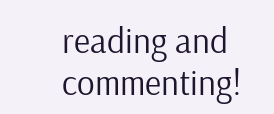reading and commenting!